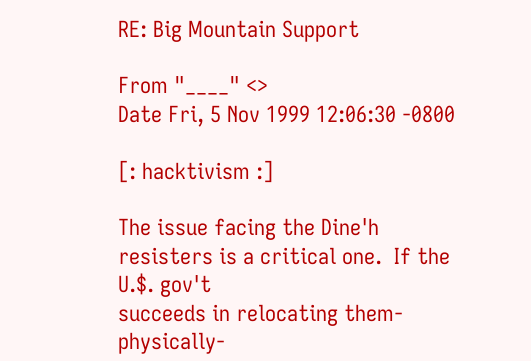RE: Big Mountain Support

From "____" <>
Date Fri, 5 Nov 1999 12:06:30 -0800

[: hacktivism :]

The issue facing the Dine'h resisters is a critical one.  If the U.$. gov't
succeeds in relocating them-physically-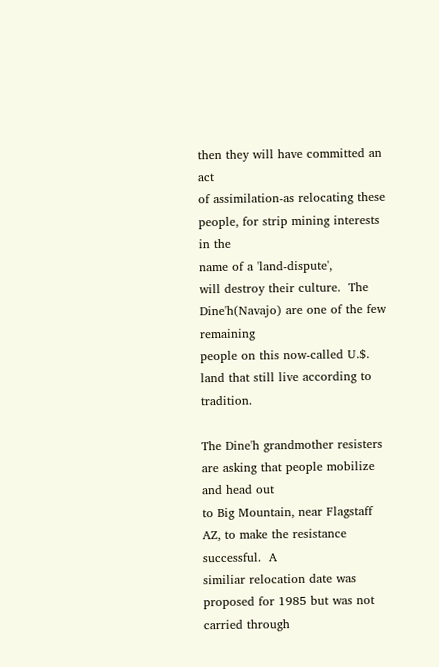then they will have committed an act
of assimilation-as relocating these people, for strip mining interests in the
name of a 'land-dispute',
will destroy their culture.  The Dine'h(Navajo) are one of the few remaining
people on this now-called U.$. land that still live according to tradition.

The Dine'h grandmother resisters are asking that people mobilize and head out
to Big Mountain, near Flagstaff AZ, to make the resistance successful.  A
similiar relocation date was proposed for 1985 but was not carried through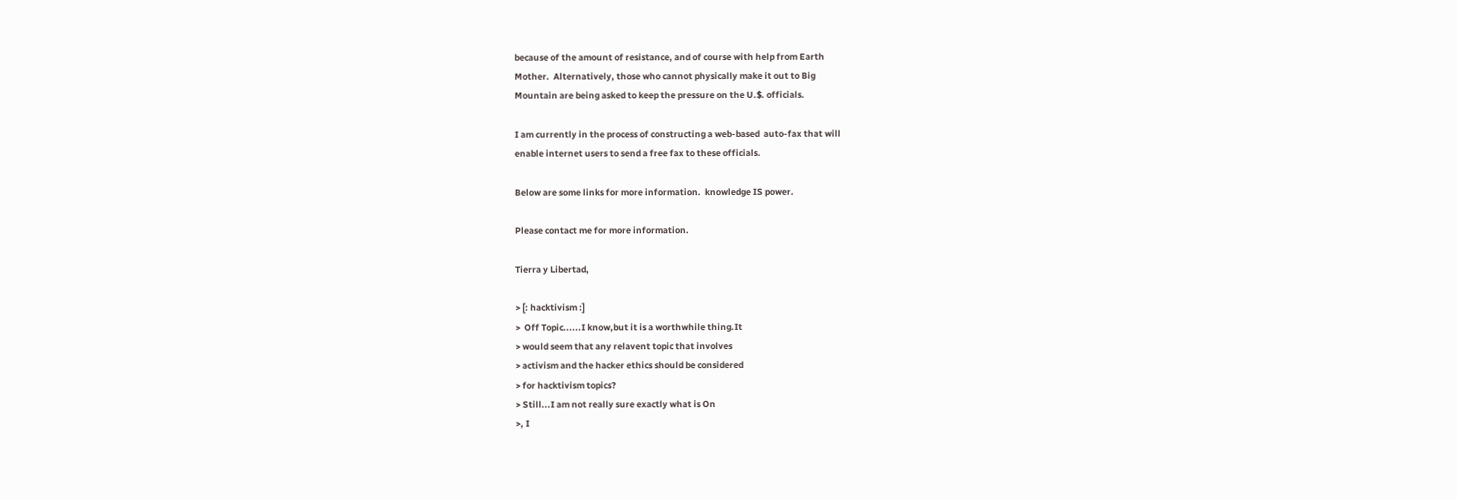because of the amount of resistance, and of course with help from Earth
Mother.  Alternatively, those who cannot physically make it out to Big
Mountain are being asked to keep the pressure on the U.$. officials.

I am currently in the process of constructing a web-based  auto-fax that will
enable internet users to send a free fax to these officials.

Below are some links for more information.  knowledge IS power.

Please contact me for more information.

Tierra y Libertad,

> [: hacktivism :]
>  Off Topic......I know,but it is a worthwhile thing.It
> would seem that any relavent topic that involves
> activism and the hacker ethics should be considered
> for hacktivism topics?
> Still...I am not really sure exactly what is On
>, I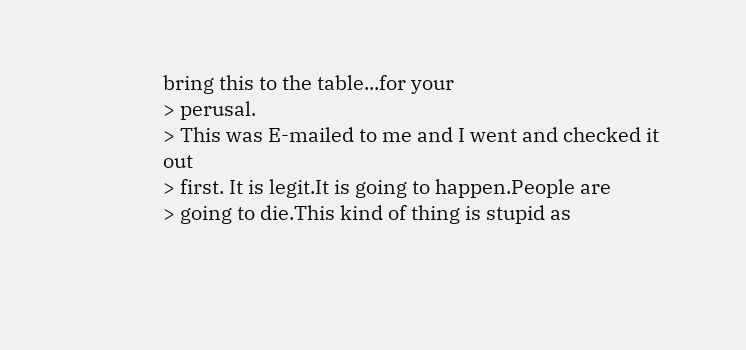bring this to the table...for your
> perusal.
> This was E-mailed to me and I went and checked it out
> first. It is legit.It is going to happen.People are
> going to die.This kind of thing is stupid as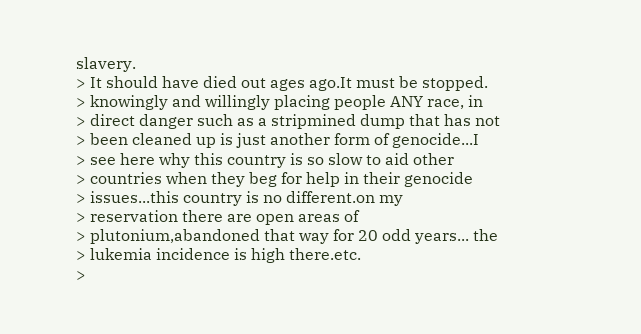slavery.
> It should have died out ages ago.It must be stopped.
> knowingly and willingly placing people ANY race, in
> direct danger such as a stripmined dump that has not
> been cleaned up is just another form of genocide...I
> see here why this country is so slow to aid other
> countries when they beg for help in their genocide
> issues...this country is no different.on my
> reservation there are open areas of
> plutonium,abandoned that way for 20 odd years... the
> lukemia incidence is high there.etc.
>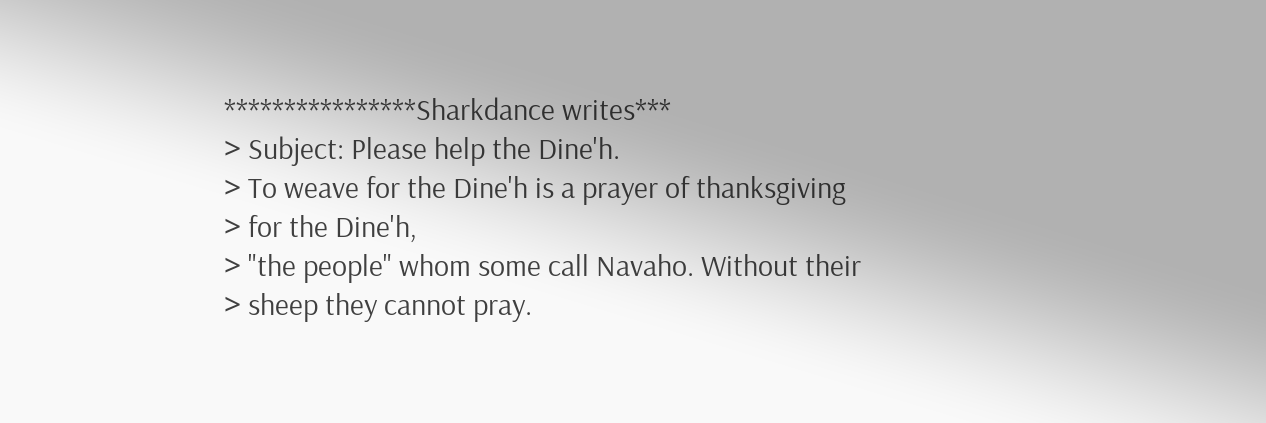****************Sharkdance writes***
> Subject: Please help the Dine'h.
> To weave for the Dine'h is a prayer of thanksgiving
> for the Dine'h,
> "the people" whom some call Navaho. Without their
> sheep they cannot pray.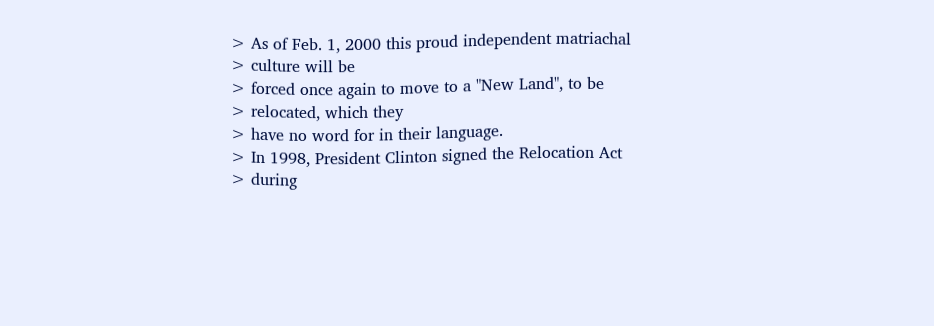> As of Feb. 1, 2000 this proud independent matriachal
> culture will be
> forced once again to move to a "New Land", to be
> relocated, which they
> have no word for in their language.
> In 1998, President Clinton signed the Relocation Act
> during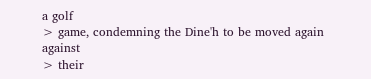a golf
> game, condemning the Dine'h to be moved again against
> their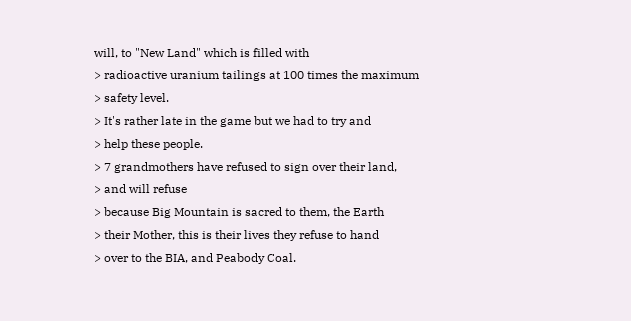will, to "New Land" which is filled with
> radioactive uranium tailings at 100 times the maximum
> safety level.
> It's rather late in the game but we had to try and
> help these people.
> 7 grandmothers have refused to sign over their land,
> and will refuse
> because Big Mountain is sacred to them, the Earth
> their Mother, this is their lives they refuse to hand
> over to the BIA, and Peabody Coal.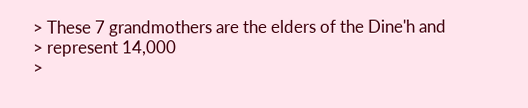> These 7 grandmothers are the elders of the Dine'h and
> represent 14,000
>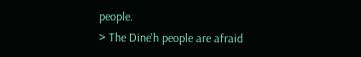people.
> The Dine'h people are afraid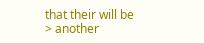that their will be
> another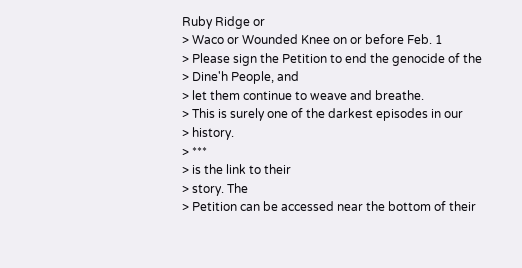Ruby Ridge or
> Waco or Wounded Knee on or before Feb. 1
> Please sign the Petition to end the genocide of the
> Dine'h People, and
> let them continue to weave and breathe.
> This is surely one of the darkest episodes in our
> history.
> ***
> is the link to their
> story. The
> Petition can be accessed near the bottom of their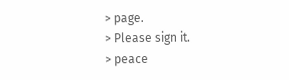> page.
> Please sign it.
> peace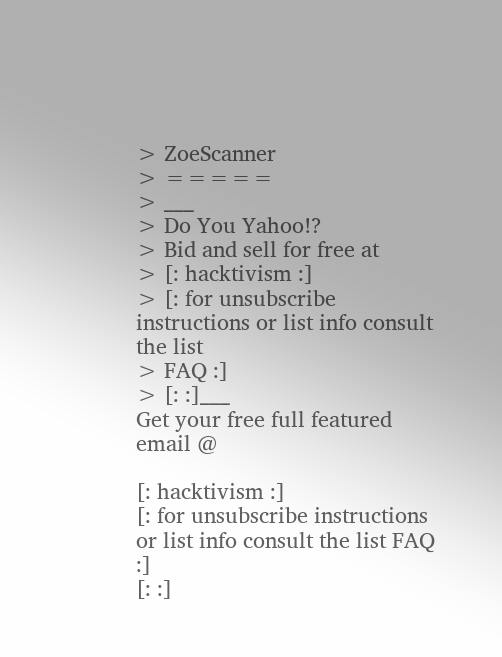> ZoeScanner
> =====
> ___
> Do You Yahoo!?
> Bid and sell for free at
> [: hacktivism :]
> [: for unsubscribe instructions or list info consult the list
> FAQ :]
> [: :]___
Get your free full featured email @

[: hacktivism :]
[: for unsubscribe instructions or list info consult the list FAQ :]
[: :]